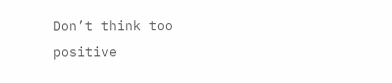Don’t think too positive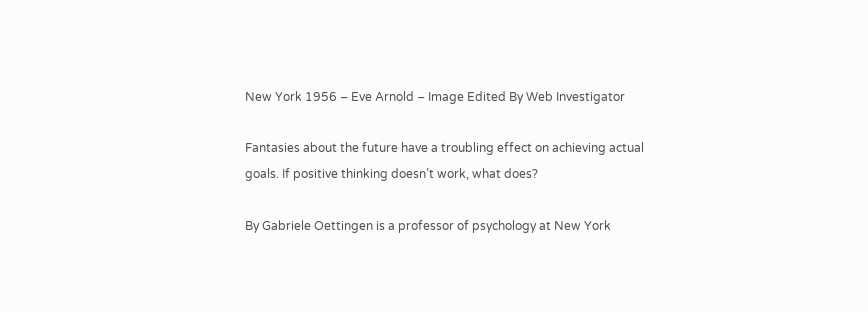New York 1956 – Eve Arnold – Image Edited By Web Investigator

Fantasies about the future have a troubling effect on achieving actual goals. If positive thinking doesn’t work, what does?

By Gabriele Oettingen is a professor of psychology at New York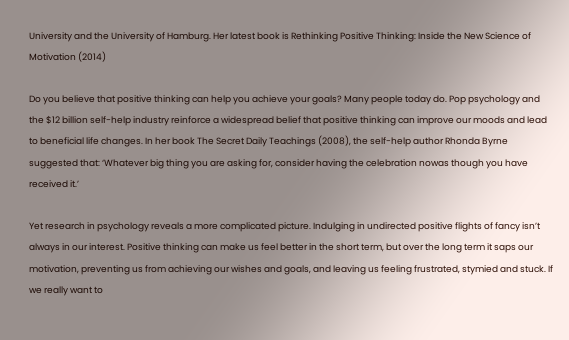University and the University of Hamburg. Her latest book is Rethinking Positive Thinking: Inside the New Science of Motivation (2014)

Do you believe that positive thinking can help you achieve your goals? Many people today do. Pop psychology and the $12 billion self-help industry reinforce a widespread belief that positive thinking can improve our moods and lead to beneficial life changes. In her book The Secret Daily Teachings (2008), the self-help author Rhonda Byrne suggested that: ‘Whatever big thing you are asking for, consider having the celebration nowas though you have received it.’

Yet research in psychology reveals a more complicated picture. Indulging in undirected positive flights of fancy isn’t always in our interest. Positive thinking can make us feel better in the short term, but over the long term it saps our motivation, preventing us from achieving our wishes and goals, and leaving us feeling frustrated, stymied and stuck. If we really want to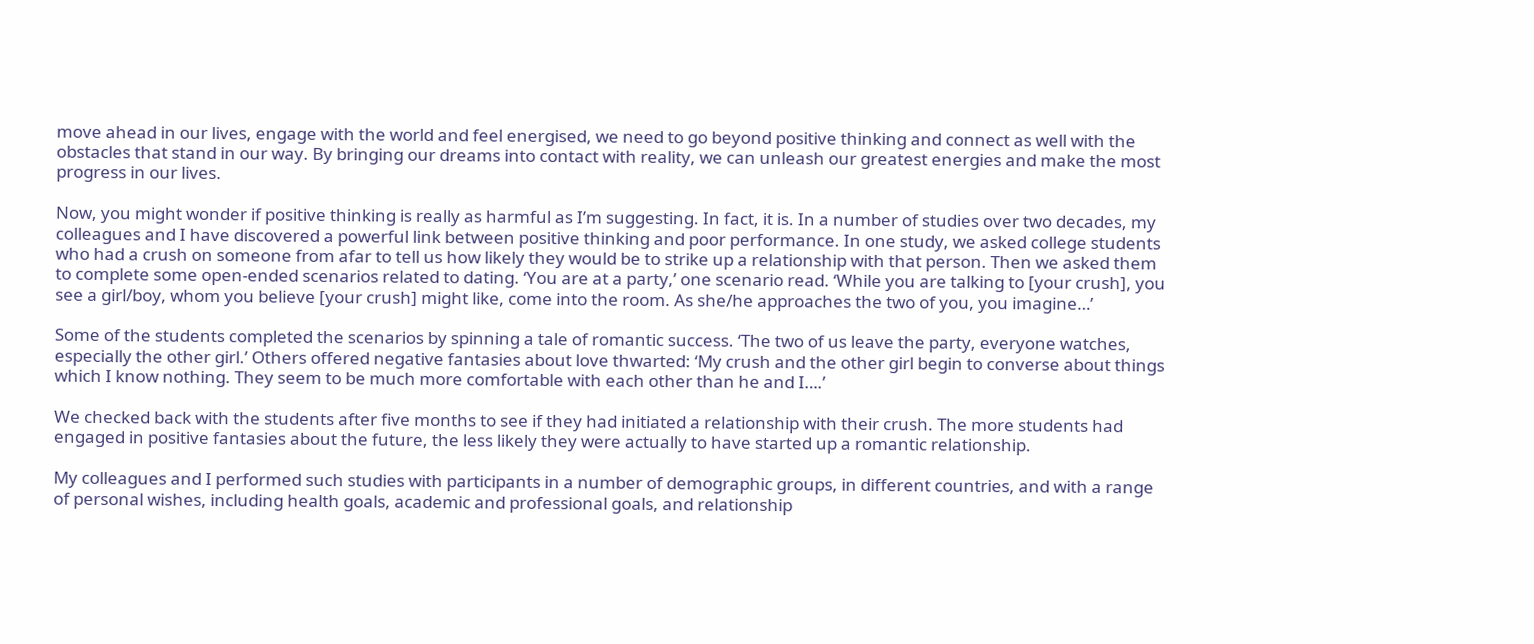move ahead in our lives, engage with the world and feel energised, we need to go beyond positive thinking and connect as well with the obstacles that stand in our way. By bringing our dreams into contact with reality, we can unleash our greatest energies and make the most progress in our lives.

Now, you might wonder if positive thinking is really as harmful as I’m suggesting. In fact, it is. In a number of studies over two decades, my colleagues and I have discovered a powerful link between positive thinking and poor performance. In one study, we asked college students who had a crush on someone from afar to tell us how likely they would be to strike up a relationship with that person. Then we asked them to complete some open-ended scenarios related to dating. ‘You are at a party,’ one scenario read. ‘While you are talking to [your crush], you see a girl/boy, whom you believe [your crush] might like, come into the room. As she/he approaches the two of you, you imagine…’

Some of the students completed the scenarios by spinning a tale of romantic success. ‘The two of us leave the party, everyone watches, especially the other girl.’ Others offered negative fantasies about love thwarted: ‘My crush and the other girl begin to converse about things which I know nothing. They seem to be much more comfortable with each other than he and I….’

We checked back with the students after five months to see if they had initiated a relationship with their crush. The more students had engaged in positive fantasies about the future, the less likely they were actually to have started up a romantic relationship.

My colleagues and I performed such studies with participants in a number of demographic groups, in different countries, and with a range of personal wishes, including health goals, academic and professional goals, and relationship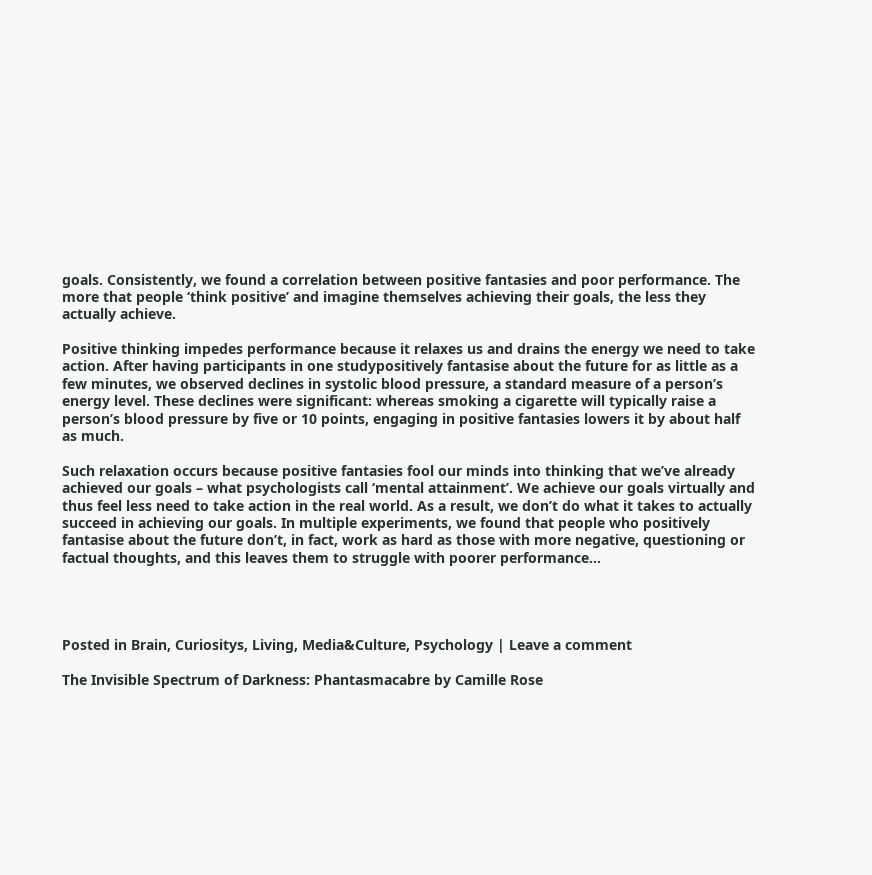goals. Consistently, we found a correlation between positive fantasies and poor performance. The more that people ‘think positive’ and imagine themselves achieving their goals, the less they actually achieve.

Positive thinking impedes performance because it relaxes us and drains the energy we need to take action. After having participants in one studypositively fantasise about the future for as little as a few minutes, we observed declines in systolic blood pressure, a standard measure of a person’s energy level. These declines were significant: whereas smoking a cigarette will typically raise a person’s blood pressure by five or 10 points, engaging in positive fantasies lowers it by about half as much.

Such relaxation occurs because positive fantasies fool our minds into thinking that we’ve already achieved our goals – what psychologists call ‘mental attainment’. We achieve our goals virtually and thus feel less need to take action in the real world. As a result, we don’t do what it takes to actually succeed in achieving our goals. In multiple experiments, we found that people who positively fantasise about the future don’t, in fact, work as hard as those with more negative, questioning or factual thoughts, and this leaves them to struggle with poorer performance…




Posted in Brain, Curiositys, Living, Media&Culture, Psychology | Leave a comment

The Invisible Spectrum of Darkness: Phantasmacabre by Camille Rose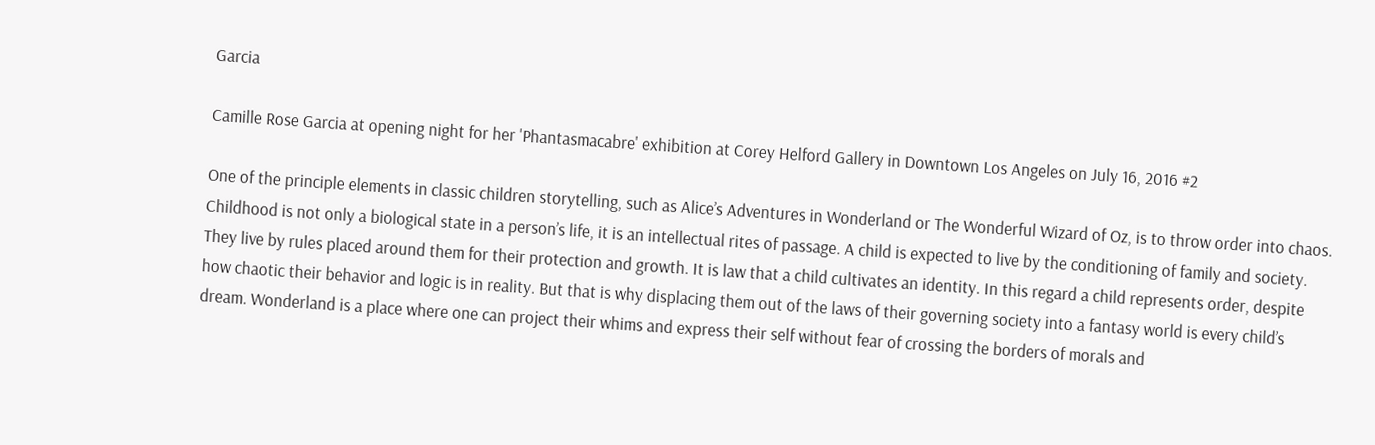Garcia

Camille Rose Garcia at opening night for her 'Phantasmacabre' exhibition at Corey Helford Gallery in Downtown Los Angeles on July 16, 2016 #2

One of the principle elements in classic children storytelling, such as Alice’s Adventures in Wonderland or The Wonderful Wizard of Oz, is to throw order into chaos. Childhood is not only a biological state in a person’s life, it is an intellectual rites of passage. A child is expected to live by the conditioning of family and society. They live by rules placed around them for their protection and growth. It is law that a child cultivates an identity. In this regard a child represents order, despite how chaotic their behavior and logic is in reality. But that is why displacing them out of the laws of their governing society into a fantasy world is every child’s dream. Wonderland is a place where one can project their whims and express their self without fear of crossing the borders of morals and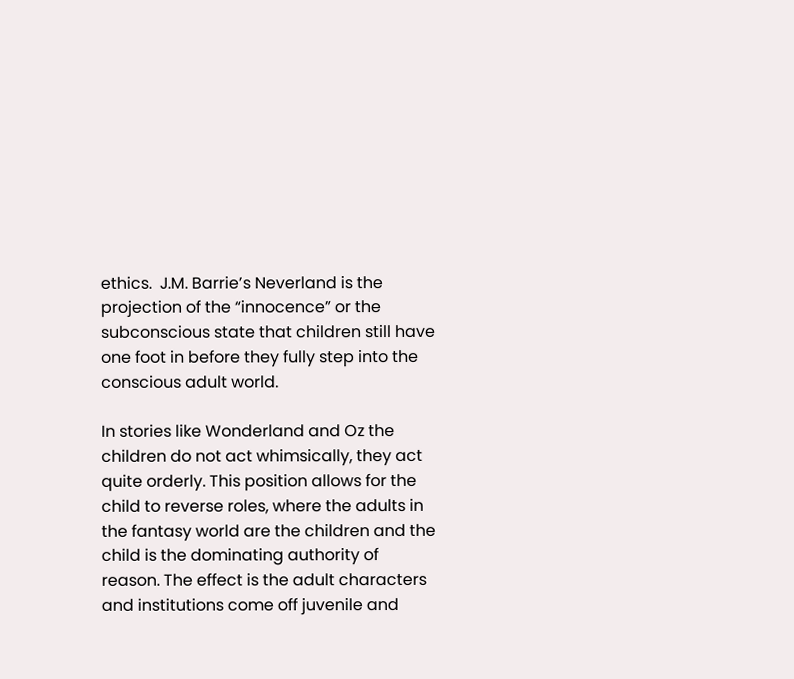ethics.  J.M. Barrie’s Neverland is the projection of the “innocence” or the subconscious state that children still have one foot in before they fully step into the conscious adult world.

In stories like Wonderland and Oz the children do not act whimsically, they act quite orderly. This position allows for the child to reverse roles, where the adults in the fantasy world are the children and the child is the dominating authority of reason. The effect is the adult characters and institutions come off juvenile and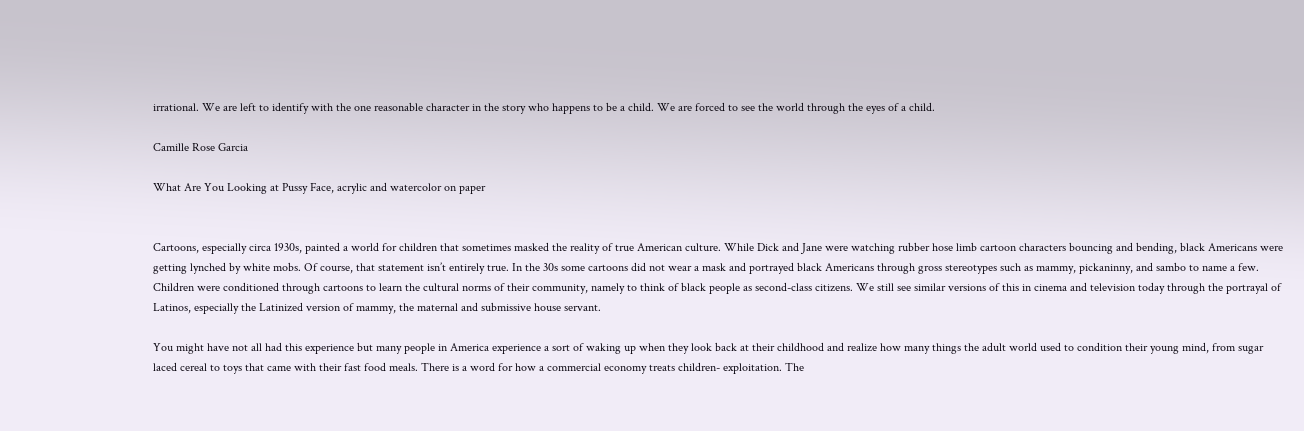irrational. We are left to identify with the one reasonable character in the story who happens to be a child. We are forced to see the world through the eyes of a child.

Camille Rose Garcia

What Are You Looking at Pussy Face, acrylic and watercolor on paper


Cartoons, especially circa 1930s, painted a world for children that sometimes masked the reality of true American culture. While Dick and Jane were watching rubber hose limb cartoon characters bouncing and bending, black Americans were getting lynched by white mobs. Of course, that statement isn’t entirely true. In the 30s some cartoons did not wear a mask and portrayed black Americans through gross stereotypes such as mammy, pickaninny, and sambo to name a few. Children were conditioned through cartoons to learn the cultural norms of their community, namely to think of black people as second-class citizens. We still see similar versions of this in cinema and television today through the portrayal of Latinos, especially the Latinized version of mammy, the maternal and submissive house servant.

You might have not all had this experience but many people in America experience a sort of waking up when they look back at their childhood and realize how many things the adult world used to condition their young mind, from sugar laced cereal to toys that came with their fast food meals. There is a word for how a commercial economy treats children- exploitation. The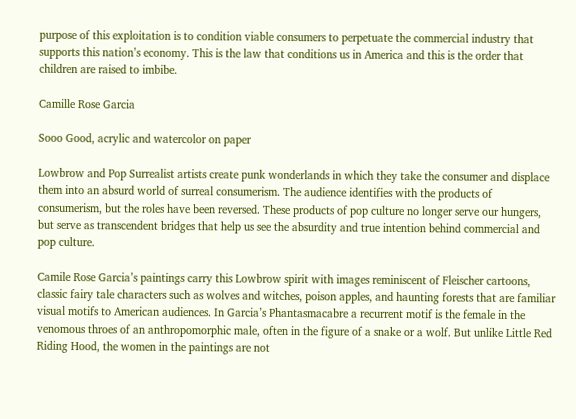purpose of this exploitation is to condition viable consumers to perpetuate the commercial industry that supports this nation’s economy. This is the law that conditions us in America and this is the order that children are raised to imbibe.

Camille Rose Garcia

Sooo Good, acrylic and watercolor on paper

Lowbrow and Pop Surrealist artists create punk wonderlands in which they take the consumer and displace them into an absurd world of surreal consumerism. The audience identifies with the products of consumerism, but the roles have been reversed. These products of pop culture no longer serve our hungers, but serve as transcendent bridges that help us see the absurdity and true intention behind commercial and pop culture.

Camile Rose Garcia’s paintings carry this Lowbrow spirit with images reminiscent of Fleischer cartoons, classic fairy tale characters such as wolves and witches, poison apples, and haunting forests that are familiar visual motifs to American audiences. In Garcia’s Phantasmacabre a recurrent motif is the female in the venomous throes of an anthropomorphic male, often in the figure of a snake or a wolf. But unlike Little Red Riding Hood, the women in the paintings are not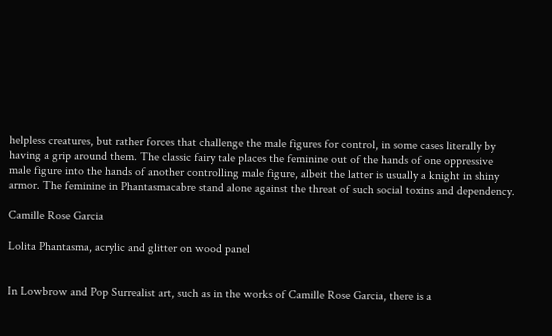helpless creatures, but rather forces that challenge the male figures for control, in some cases literally by having a grip around them. The classic fairy tale places the feminine out of the hands of one oppressive male figure into the hands of another controlling male figure, albeit the latter is usually a knight in shiny armor. The feminine in Phantasmacabre stand alone against the threat of such social toxins and dependency.

Camille Rose Garcia

Lolita Phantasma, acrylic and glitter on wood panel


In Lowbrow and Pop Surrealist art, such as in the works of Camille Rose Garcia, there is a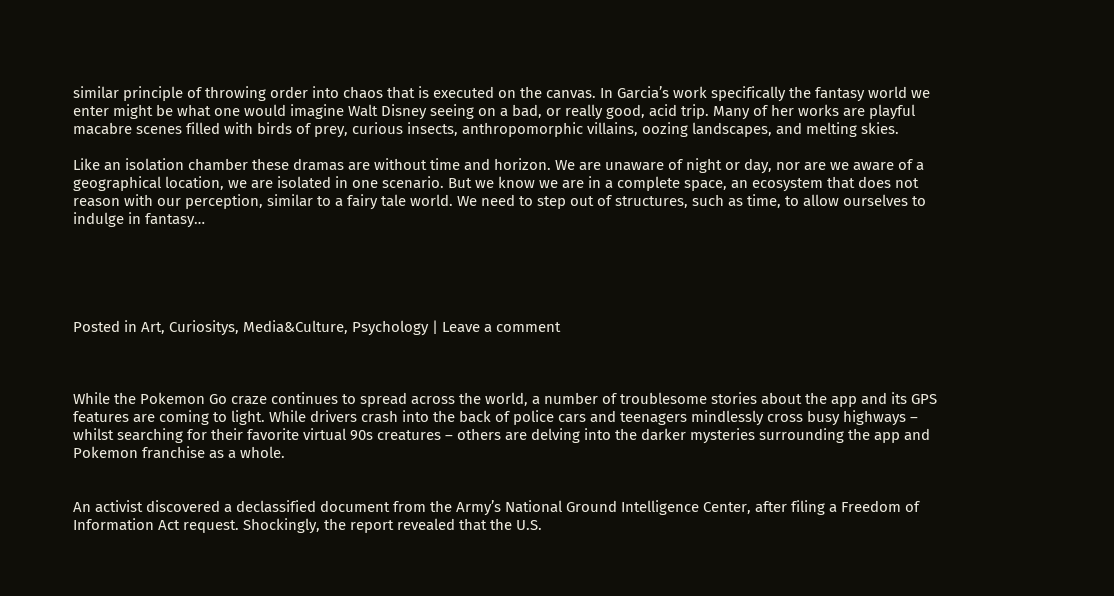similar principle of throwing order into chaos that is executed on the canvas. In Garcia’s work specifically the fantasy world we enter might be what one would imagine Walt Disney seeing on a bad, or really good, acid trip. Many of her works are playful macabre scenes filled with birds of prey, curious insects, anthropomorphic villains, oozing landscapes, and melting skies.

Like an isolation chamber these dramas are without time and horizon. We are unaware of night or day, nor are we aware of a geographical location, we are isolated in one scenario. But we know we are in a complete space, an ecosystem that does not reason with our perception, similar to a fairy tale world. We need to step out of structures, such as time, to allow ourselves to indulge in fantasy…





Posted in Art, Curiositys, Media&Culture, Psychology | Leave a comment



While the Pokemon Go craze continues to spread across the world, a number of troublesome stories about the app and its GPS features are coming to light. While drivers crash into the back of police cars and teenagers mindlessly cross busy highways – whilst searching for their favorite virtual 90s creatures – others are delving into the darker mysteries surrounding the app and Pokemon franchise as a whole.


An activist discovered a declassified document from the Army’s National Ground Intelligence Center, after filing a Freedom of Information Act request. Shockingly, the report revealed that the U.S.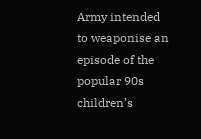Army intended to weaponise an episode of the popular 90s children’s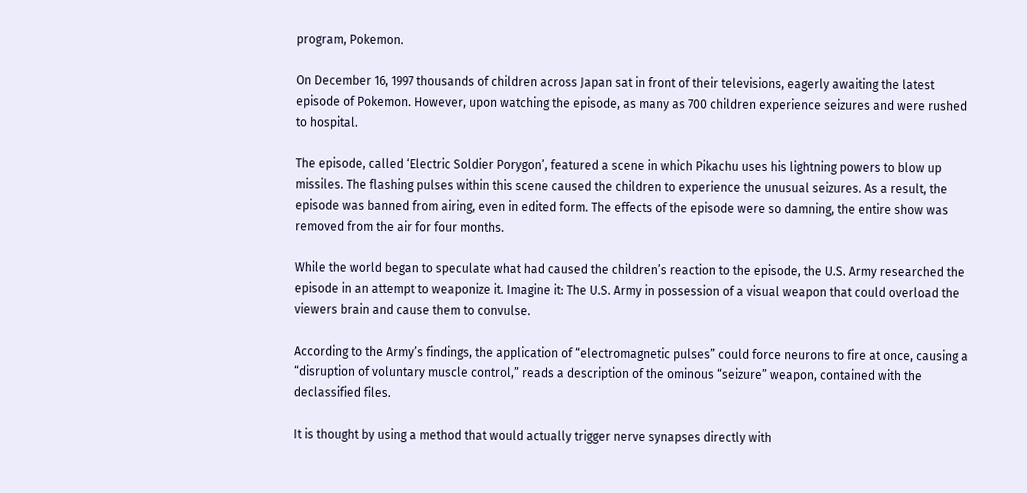program, Pokemon.

On December 16, 1997 thousands of children across Japan sat in front of their televisions, eagerly awaiting the latest episode of Pokemon. However, upon watching the episode, as many as 700 children experience seizures and were rushed to hospital.

The episode, called ‘Electric Soldier Porygon’, featured a scene in which Pikachu uses his lightning powers to blow up missiles. The flashing pulses within this scene caused the children to experience the unusual seizures. As a result, the episode was banned from airing, even in edited form. The effects of the episode were so damning, the entire show was removed from the air for four months.

While the world began to speculate what had caused the children’s reaction to the episode, the U.S. Army researched the episode in an attempt to weaponize it. Imagine it: The U.S. Army in possession of a visual weapon that could overload the viewers brain and cause them to convulse.

According to the Army’s findings, the application of “electromagnetic pulses” could force neurons to fire at once, causing a “disruption of voluntary muscle control,” reads a description of the ominous “seizure” weapon, contained with the declassified files.

It is thought by using a method that would actually trigger nerve synapses directly with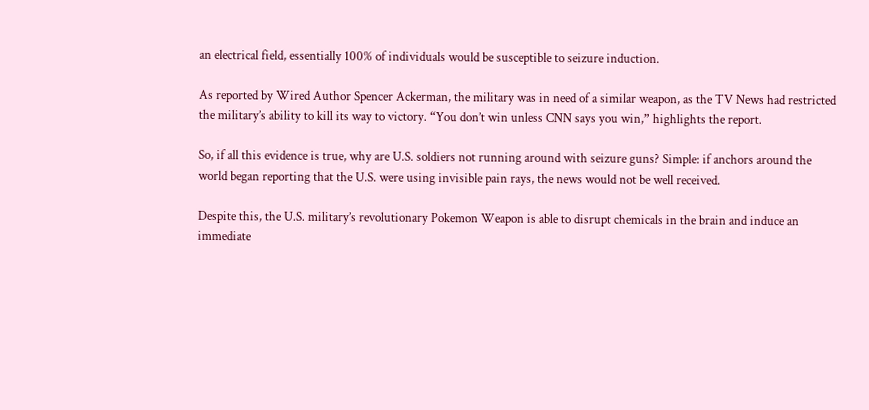an electrical field, essentially 100% of individuals would be susceptible to seizure induction.

As reported by Wired Author Spencer Ackerman, the military was in need of a similar weapon, as the TV News had restricted the military’s ability to kill its way to victory. “You don’t win unless CNN says you win,” highlights the report.

So, if all this evidence is true, why are U.S. soldiers not running around with seizure guns? Simple: if anchors around the world began reporting that the U.S. were using invisible pain rays, the news would not be well received.

Despite this, the U.S. military’s revolutionary Pokemon Weapon is able to disrupt chemicals in the brain and induce an immediate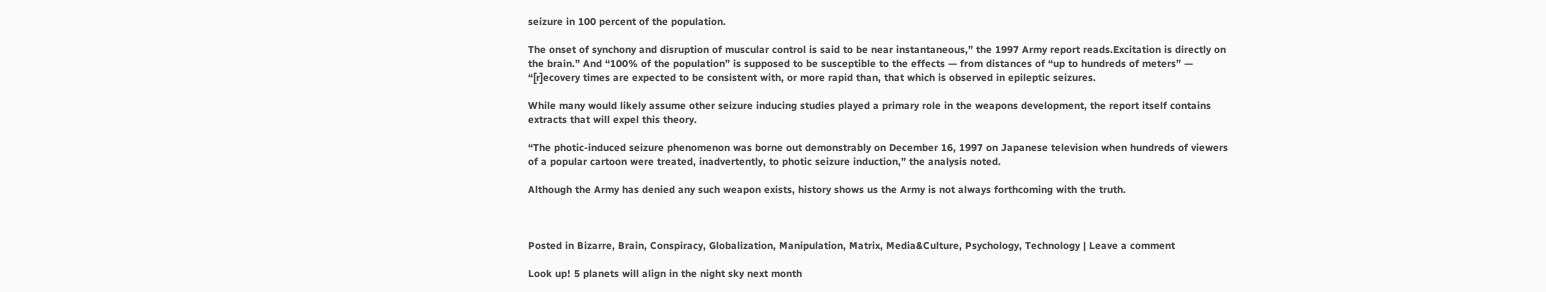seizure in 100 percent of the population.

The onset of synchony and disruption of muscular control is said to be near instantaneous,” the 1997 Army report reads.Excitation is directly on the brain.” And “100% of the population” is supposed to be susceptible to the effects — from distances of “up to hundreds of meters” — “[r]ecovery times are expected to be consistent with, or more rapid than, that which is observed in epileptic seizures.

While many would likely assume other seizure inducing studies played a primary role in the weapons development, the report itself contains extracts that will expel this theory.

“The photic-induced seizure phenomenon was borne out demonstrably on December 16, 1997 on Japanese television when hundreds of viewers of a popular cartoon were treated, inadvertently, to photic seizure induction,” the analysis noted.

Although the Army has denied any such weapon exists, history shows us the Army is not always forthcoming with the truth.



Posted in Bizarre, Brain, Conspiracy, Globalization, Manipulation, Matrix, Media&Culture, Psychology, Technology | Leave a comment

Look up! 5 planets will align in the night sky next month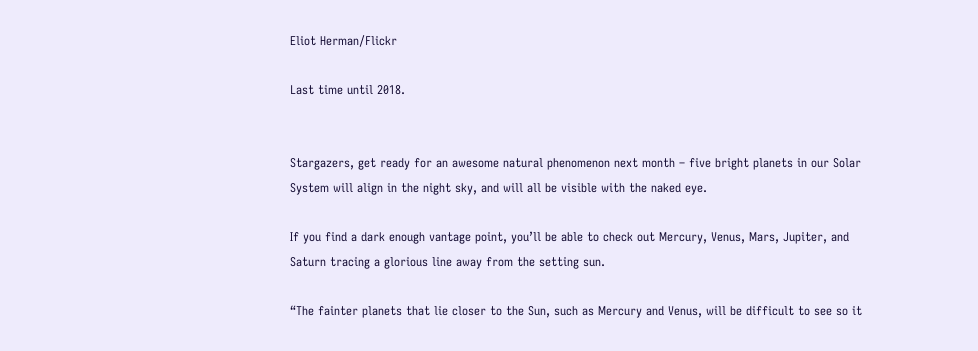Eliot Herman/Flickr

Last time until 2018.


Stargazers, get ready for an awesome natural phenomenon next month – five bright planets in our Solar System will align in the night sky, and will all be visible with the naked eye.

If you find a dark enough vantage point, you’ll be able to check out Mercury, Venus, Mars, Jupiter, and Saturn tracing a glorious line away from the setting sun.

“The fainter planets that lie closer to the Sun, such as Mercury and Venus, will be difficult to see so it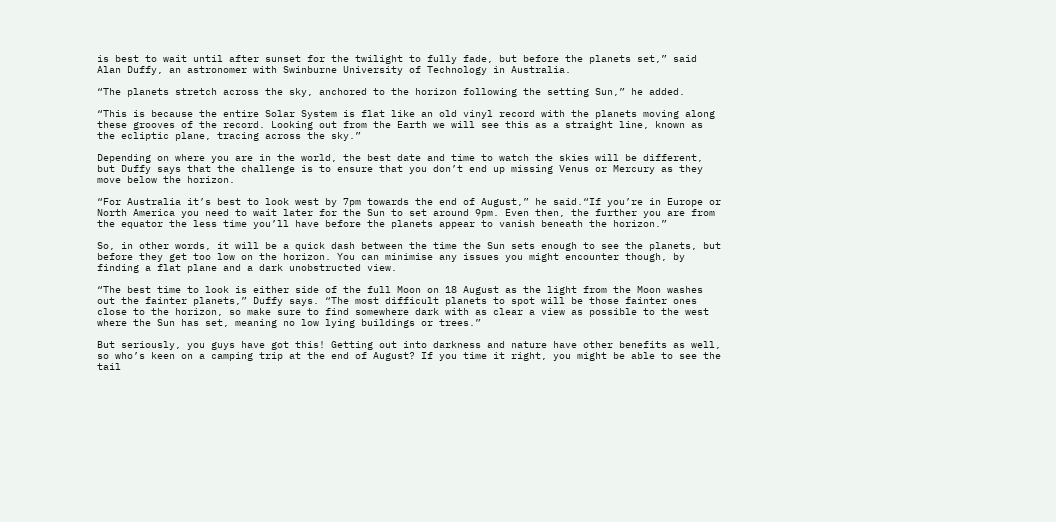is best to wait until after sunset for the twilight to fully fade, but before the planets set,” said Alan Duffy, an astronomer with Swinburne University of Technology in Australia.

“The planets stretch across the sky, anchored to the horizon following the setting Sun,” he added.

“This is because the entire Solar System is flat like an old vinyl record with the planets moving along these grooves of the record. Looking out from the Earth we will see this as a straight line, known as the ecliptic plane, tracing across the sky.”

Depending on where you are in the world, the best date and time to watch the skies will be different, but Duffy says that the challenge is to ensure that you don’t end up missing Venus or Mercury as they move below the horizon.

“For Australia it’s best to look west by 7pm towards the end of August,” he said.“If you’re in Europe or North America you need to wait later for the Sun to set around 9pm. Even then, the further you are from the equator the less time you’ll have before the planets appear to vanish beneath the horizon.”

So, in other words, it will be a quick dash between the time the Sun sets enough to see the planets, but before they get too low on the horizon. You can minimise any issues you might encounter though, by finding a flat plane and a dark unobstructed view.

“The best time to look is either side of the full Moon on 18 August as the light from the Moon washes out the fainter planets,” Duffy says. “The most difficult planets to spot will be those fainter ones close to the horizon, so make sure to find somewhere dark with as clear a view as possible to the west where the Sun has set, meaning no low lying buildings or trees.”

But seriously, you guys have got this! Getting out into darkness and nature have other benefits as well, so who’s keen on a camping trip at the end of August? If you time it right, you might be able to see the tail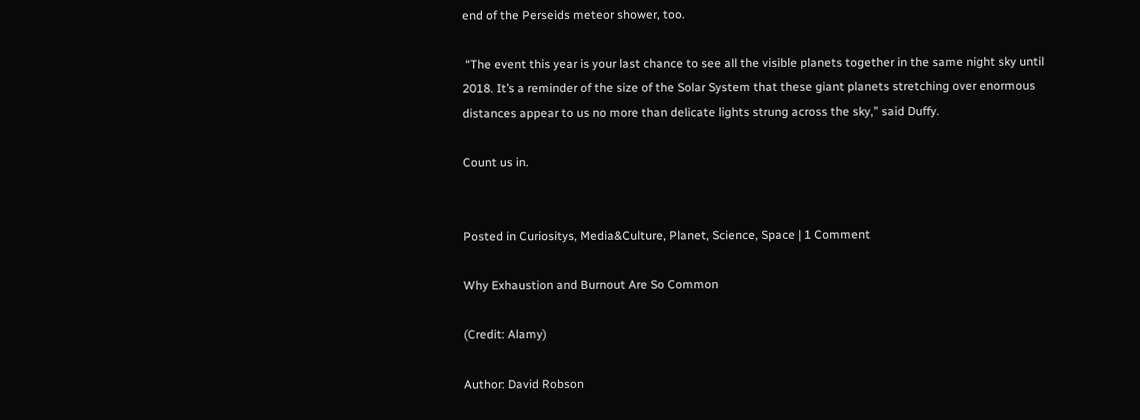end of the Perseids meteor shower, too.

 “The event this year is your last chance to see all the visible planets together in the same night sky until 2018. It’s a reminder of the size of the Solar System that these giant planets stretching over enormous distances appear to us no more than delicate lights strung across the sky,” said Duffy.

Count us in.


Posted in Curiositys, Media&Culture, Planet, Science, Space | 1 Comment

Why Exhaustion and Burnout Are So Common

(Credit: Alamy)

Author: David Robson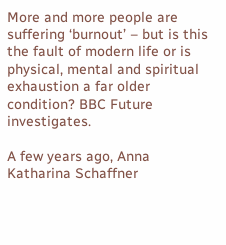More and more people are suffering ‘burnout’ – but is this the fault of modern life or is physical, mental and spiritual exhaustion a far older condition? BBC Future investigates.

A few years ago, Anna Katharina Schaffner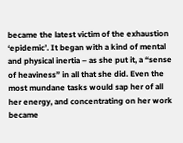became the latest victim of the exhaustion ‘epidemic’. It began with a kind of mental and physical inertia – as she put it, a “sense of heaviness” in all that she did. Even the most mundane tasks would sap her of all her energy, and concentrating on her work became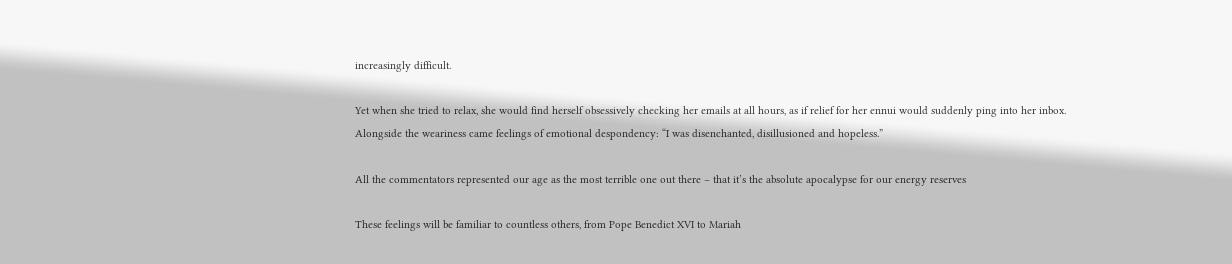increasingly difficult.

Yet when she tried to relax, she would find herself obsessively checking her emails at all hours, as if relief for her ennui would suddenly ping into her inbox. Alongside the weariness came feelings of emotional despondency: “I was disenchanted, disillusioned and hopeless.”

All the commentators represented our age as the most terrible one out there – that it’s the absolute apocalypse for our energy reserves

These feelings will be familiar to countless others, from Pope Benedict XVI to Mariah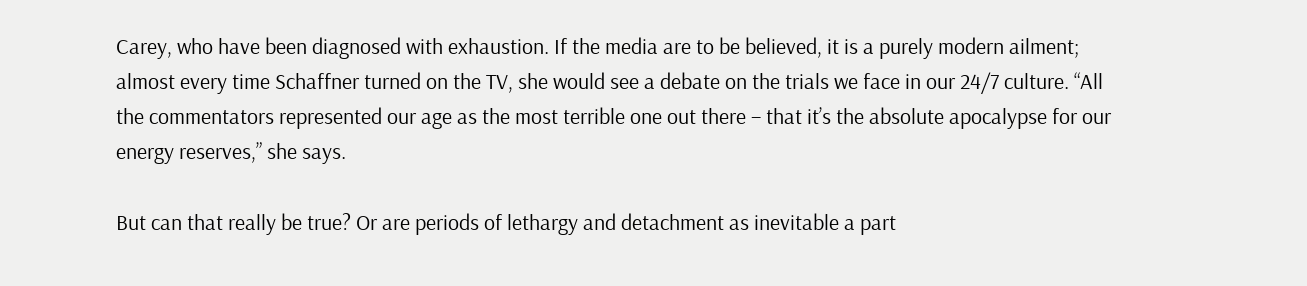Carey, who have been diagnosed with exhaustion. If the media are to be believed, it is a purely modern ailment; almost every time Schaffner turned on the TV, she would see a debate on the trials we face in our 24/7 culture. “All the commentators represented our age as the most terrible one out there – that it’s the absolute apocalypse for our energy reserves,” she says.

But can that really be true? Or are periods of lethargy and detachment as inevitable a part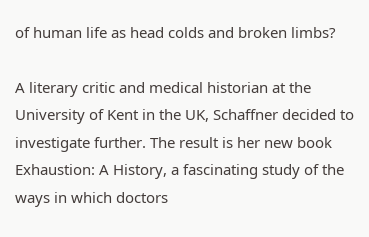of human life as head colds and broken limbs?

A literary critic and medical historian at the University of Kent in the UK, Schaffner decided to investigate further. The result is her new book Exhaustion: A History, a fascinating study of the ways in which doctors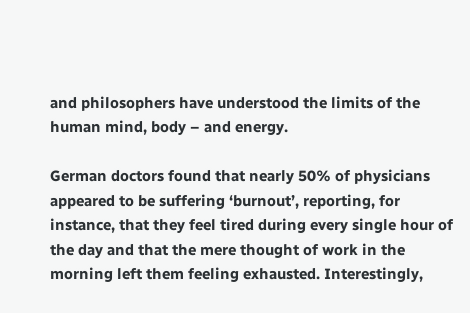and philosophers have understood the limits of the human mind, body – and energy.

German doctors found that nearly 50% of physicians appeared to be suffering ‘burnout’, reporting, for instance, that they feel tired during every single hour of the day and that the mere thought of work in the morning left them feeling exhausted. Interestingly,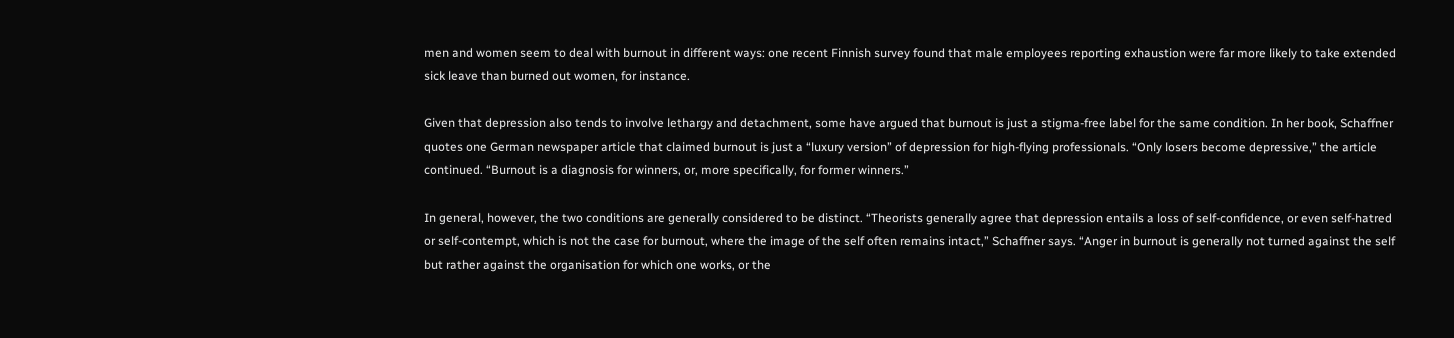men and women seem to deal with burnout in different ways: one recent Finnish survey found that male employees reporting exhaustion were far more likely to take extended sick leave than burned out women, for instance.

Given that depression also tends to involve lethargy and detachment, some have argued that burnout is just a stigma-free label for the same condition. In her book, Schaffner quotes one German newspaper article that claimed burnout is just a “luxury version” of depression for high-flying professionals. “Only losers become depressive,” the article continued. “Burnout is a diagnosis for winners, or, more specifically, for former winners.”

In general, however, the two conditions are generally considered to be distinct. “Theorists generally agree that depression entails a loss of self-confidence, or even self-hatred or self-contempt, which is not the case for burnout, where the image of the self often remains intact,” Schaffner says. “Anger in burnout is generally not turned against the self but rather against the organisation for which one works, or the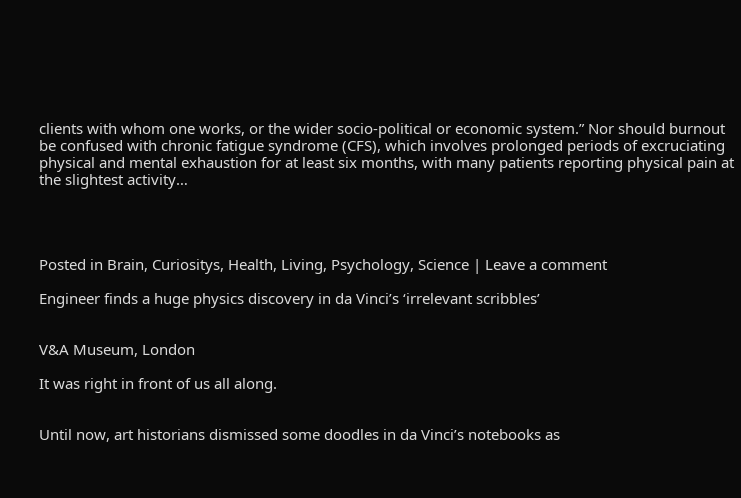clients with whom one works, or the wider socio-political or economic system.” Nor should burnout be confused with chronic fatigue syndrome (CFS), which involves prolonged periods of excruciating physical and mental exhaustion for at least six months, with many patients reporting physical pain at the slightest activity…




Posted in Brain, Curiositys, Health, Living, Psychology, Science | Leave a comment

Engineer finds a huge physics discovery in da Vinci’s ‘irrelevant scribbles’


V&A Museum, London

It was right in front of us all along.


Until now, art historians dismissed some doodles in da Vinci’s notebooks as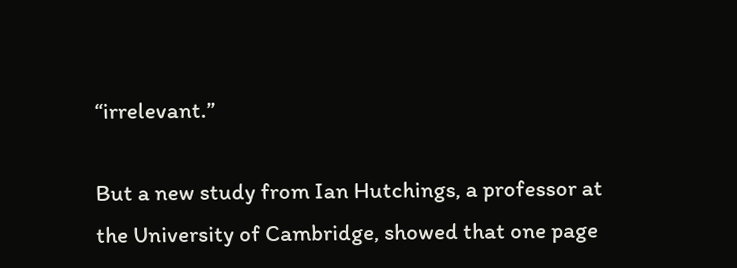“irrelevant.”

But a new study from Ian Hutchings, a professor at the University of Cambridge, showed that one page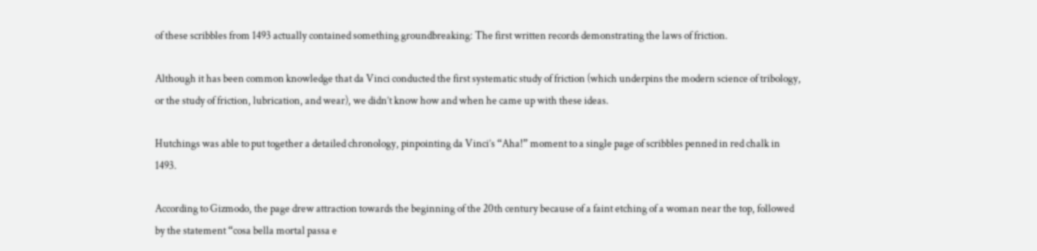of these scribbles from 1493 actually contained something groundbreaking: The first written records demonstrating the laws of friction.

Although it has been common knowledge that da Vinci conducted the first systematic study of friction (which underpins the modern science of tribology, or the study of friction, lubrication, and wear), we didn’t know how and when he came up with these ideas.

Hutchings was able to put together a detailed chronology, pinpointing da Vinci’s “Aha!” moment to a single page of scribbles penned in red chalk in 1493.

According to Gizmodo, the page drew attraction towards the beginning of the 20th century because of a faint etching of a woman near the top, followed by the statement “cosa bella mortal passa e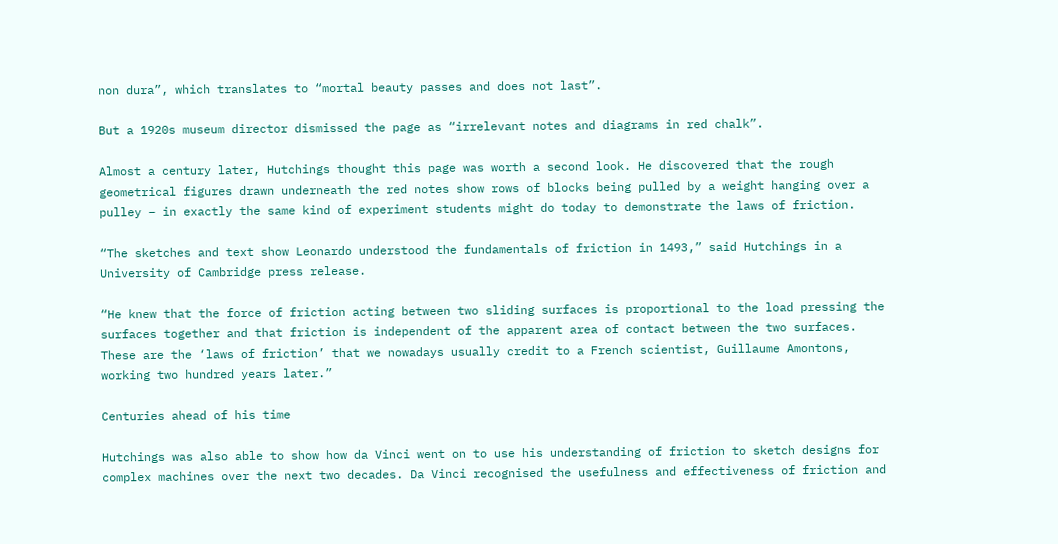non dura”, which translates to “mortal beauty passes and does not last”.

But a 1920s museum director dismissed the page as “irrelevant notes and diagrams in red chalk”.

Almost a century later, Hutchings thought this page was worth a second look. He discovered that the rough geometrical figures drawn underneath the red notes show rows of blocks being pulled by a weight hanging over a pulley – in exactly the same kind of experiment students might do today to demonstrate the laws of friction.

“The sketches and text show Leonardo understood the fundamentals of friction in 1493,” said Hutchings in a University of Cambridge press release.

“He knew that the force of friction acting between two sliding surfaces is proportional to the load pressing the surfaces together and that friction is independent of the apparent area of contact between the two surfaces. These are the ‘laws of friction’ that we nowadays usually credit to a French scientist, Guillaume Amontons, working two hundred years later.”

Centuries ahead of his time

Hutchings was also able to show how da Vinci went on to use his understanding of friction to sketch designs for complex machines over the next two decades. Da Vinci recognised the usefulness and effectiveness of friction and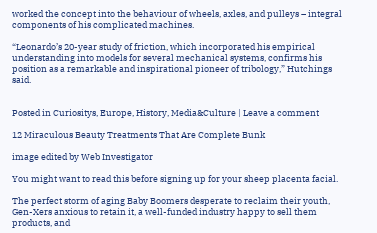worked the concept into the behaviour of wheels, axles, and pulleys – integral components of his complicated machines.

“Leonardo’s 20-year study of friction, which incorporated his empirical understanding into models for several mechanical systems, confirms his position as a remarkable and inspirational pioneer of tribology,” Hutchings said.


Posted in Curiositys, Europe, History, Media&Culture | Leave a comment

12 Miraculous Beauty Treatments That Are Complete Bunk

image edited by Web Investigator

You might want to read this before signing up for your sheep placenta facial.

The perfect storm of aging Baby Boomers desperate to reclaim their youth, Gen-Xers anxious to retain it, a well-funded industry happy to sell them products, and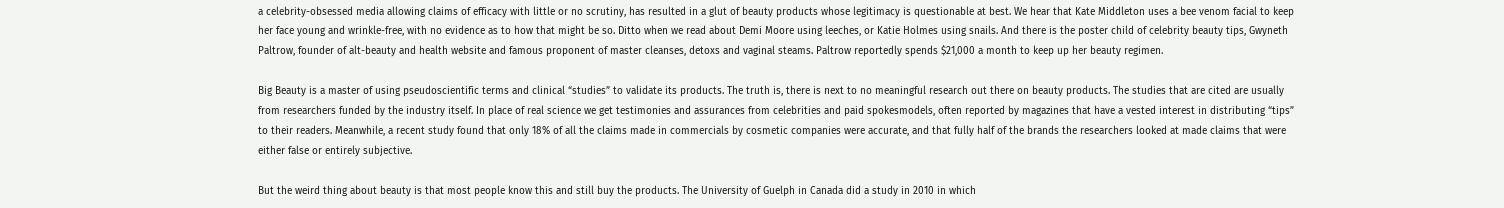a celebrity-obsessed media allowing claims of efficacy with little or no scrutiny, has resulted in a glut of beauty products whose legitimacy is questionable at best. We hear that Kate Middleton uses a bee venom facial to keep her face young and wrinkle-free, with no evidence as to how that might be so. Ditto when we read about Demi Moore using leeches, or Katie Holmes using snails. And there is the poster child of celebrity beauty tips, Gwyneth Paltrow, founder of alt-beauty and health website and famous proponent of master cleanses, detoxs and vaginal steams. Paltrow reportedly spends $21,000 a month to keep up her beauty regimen.

Big Beauty is a master of using pseudoscientific terms and clinical “studies” to validate its products. The truth is, there is next to no meaningful research out there on beauty products. The studies that are cited are usually from researchers funded by the industry itself. In place of real science we get testimonies and assurances from celebrities and paid spokesmodels, often reported by magazines that have a vested interest in distributing “tips” to their readers. Meanwhile, a recent study found that only 18% of all the claims made in commercials by cosmetic companies were accurate, and that fully half of the brands the researchers looked at made claims that were either false or entirely subjective.

But the weird thing about beauty is that most people know this and still buy the products. The University of Guelph in Canada did a study in 2010 in which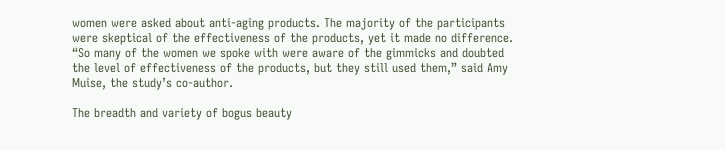women were asked about anti-aging products. The majority of the participants were skeptical of the effectiveness of the products, yet it made no difference. “So many of the women we spoke with were aware of the gimmicks and doubted the level of effectiveness of the products, but they still used them,” said Amy Muise, the study’s co-author.

The breadth and variety of bogus beauty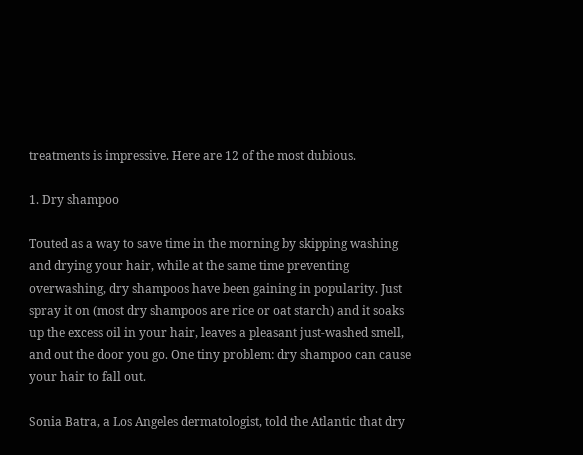treatments is impressive. Here are 12 of the most dubious.

1. Dry shampoo

Touted as a way to save time in the morning by skipping washing and drying your hair, while at the same time preventing overwashing, dry shampoos have been gaining in popularity. Just spray it on (most dry shampoos are rice or oat starch) and it soaks up the excess oil in your hair, leaves a pleasant just-washed smell, and out the door you go. One tiny problem: dry shampoo can cause your hair to fall out.

Sonia Batra, a Los Angeles dermatologist, told the Atlantic that dry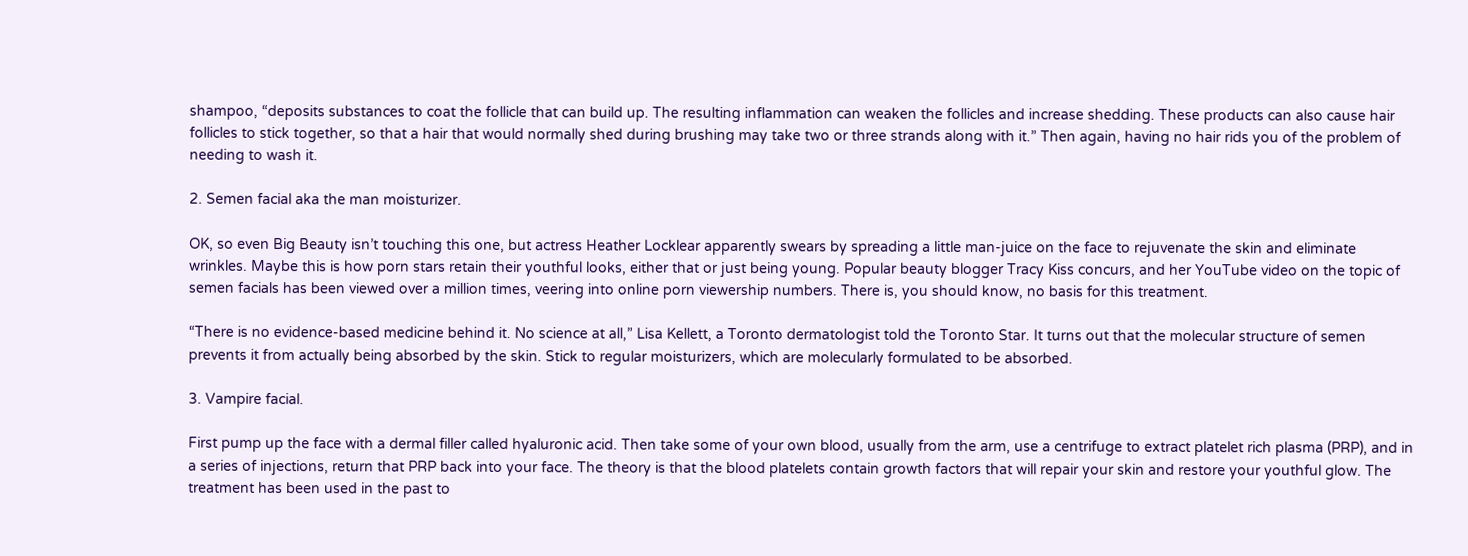shampoo, “deposits substances to coat the follicle that can build up. The resulting inflammation can weaken the follicles and increase shedding. These products can also cause hair follicles to stick together, so that a hair that would normally shed during brushing may take two or three strands along with it.” Then again, having no hair rids you of the problem of needing to wash it.

2. Semen facial aka the man moisturizer.

OK, so even Big Beauty isn’t touching this one, but actress Heather Locklear apparently swears by spreading a little man-juice on the face to rejuvenate the skin and eliminate wrinkles. Maybe this is how porn stars retain their youthful looks, either that or just being young. Popular beauty blogger Tracy Kiss concurs, and her YouTube video on the topic of semen facials has been viewed over a million times, veering into online porn viewership numbers. There is, you should know, no basis for this treatment.

“There is no evidence-based medicine behind it. No science at all,” Lisa Kellett, a Toronto dermatologist told the Toronto Star. It turns out that the molecular structure of semen prevents it from actually being absorbed by the skin. Stick to regular moisturizers, which are molecularly formulated to be absorbed.

3. Vampire facial.

First pump up the face with a dermal filler called hyaluronic acid. Then take some of your own blood, usually from the arm, use a centrifuge to extract platelet rich plasma (PRP), and in a series of injections, return that PRP back into your face. The theory is that the blood platelets contain growth factors that will repair your skin and restore your youthful glow. The treatment has been used in the past to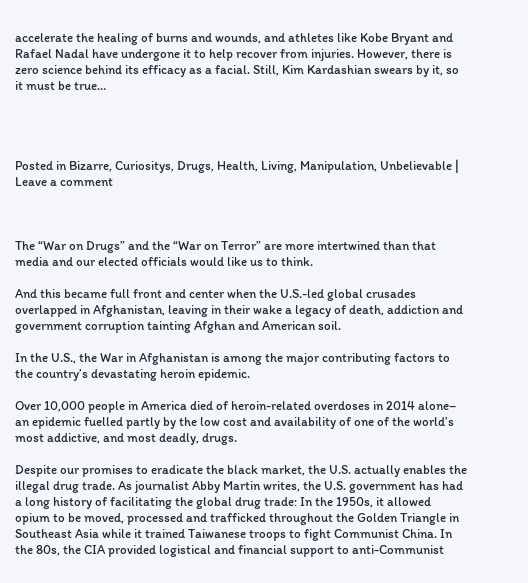accelerate the healing of burns and wounds, and athletes like Kobe Bryant and Rafael Nadal have undergone it to help recover from injuries. However, there is zero science behind its efficacy as a facial. Still, Kim Kardashian swears by it, so it must be true…




Posted in Bizarre, Curiositys, Drugs, Health, Living, Manipulation, Unbelievable | Leave a comment



The “War on Drugs” and the “War on Terror” are more intertwined than that media and our elected officials would like us to think.

And this became full front and center when the U.S.-led global crusades overlapped in Afghanistan, leaving in their wake a legacy of death, addiction and government corruption tainting Afghan and American soil.

In the U.S., the War in Afghanistan is among the major contributing factors to the country’s devastating heroin epidemic.

Over 10,000 people in America died of heroin-related overdoses in 2014 alone– an epidemic fuelled partly by the low cost and availability of one of the world’s most addictive, and most deadly, drugs.

Despite our promises to eradicate the black market, the U.S. actually enables the illegal drug trade. As journalist Abby Martin writes, the U.S. government has had a long history of facilitating the global drug trade: In the 1950s, it allowed opium to be moved, processed and trafficked throughout the Golden Triangle in Southeast Asia while it trained Taiwanese troops to fight Communist China. In the 80s, the CIA provided logistical and financial support to anti-Communist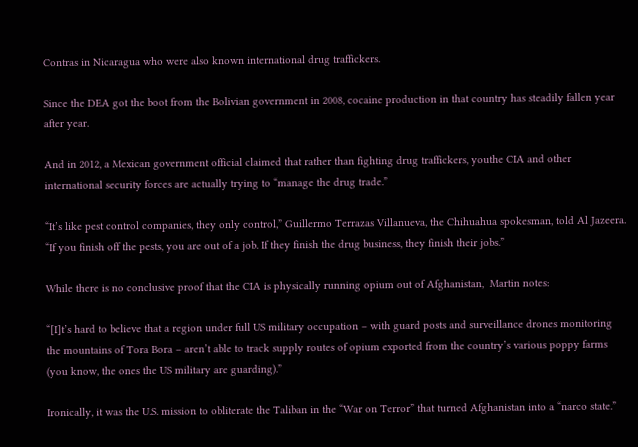Contras in Nicaragua who were also known international drug traffickers.

Since the DEA got the boot from the Bolivian government in 2008, cocaine production in that country has steadily fallen year after year.

And in 2012, a Mexican government official claimed that rather than fighting drug traffickers, youthe CIA and other international security forces are actually trying to “manage the drug trade.”

“It’s like pest control companies, they only control,” Guillermo Terrazas Villanueva, the Chihuahua spokesman, told Al Jazeera. “If you finish off the pests, you are out of a job. If they finish the drug business, they finish their jobs.”

While there is no conclusive proof that the CIA is physically running opium out of Afghanistan,  Martin notes:

“[I]t’s hard to believe that a region under full US military occupation – with guard posts and surveillance drones monitoring the mountains of Tora Bora – aren’t able to track supply routes of opium exported from the country’s various poppy farms (you know, the ones the US military are guarding).”

Ironically, it was the U.S. mission to obliterate the Taliban in the “War on Terror” that turned Afghanistan into a “narco state.”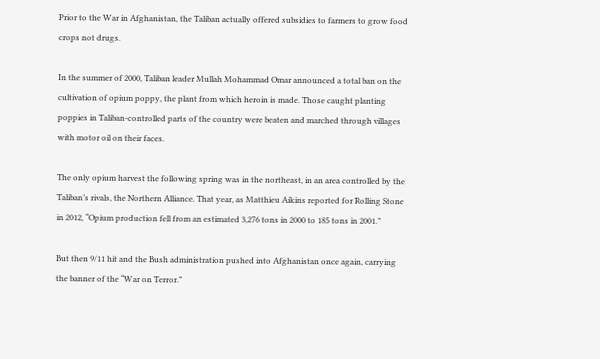Prior to the War in Afghanistan, the Taliban actually offered subsidies to farmers to grow food crops not drugs.

In the summer of 2000, Taliban leader Mullah Mohammad Omar announced a total ban on the cultivation of opium poppy, the plant from which heroin is made. Those caught planting poppies in Taliban-controlled parts of the country were beaten and marched through villages with motor oil on their faces.

The only opium harvest the following spring was in the northeast, in an area controlled by the Taliban’s rivals, the Northern Alliance. That year, as Matthieu Aikins reported for Rolling Stone in 2012, “Opium production fell from an estimated 3,276 tons in 2000 to 185 tons in 2001.”

But then 9/11 hit and the Bush administration pushed into Afghanistan once again, carrying the banner of the “War on Terror.”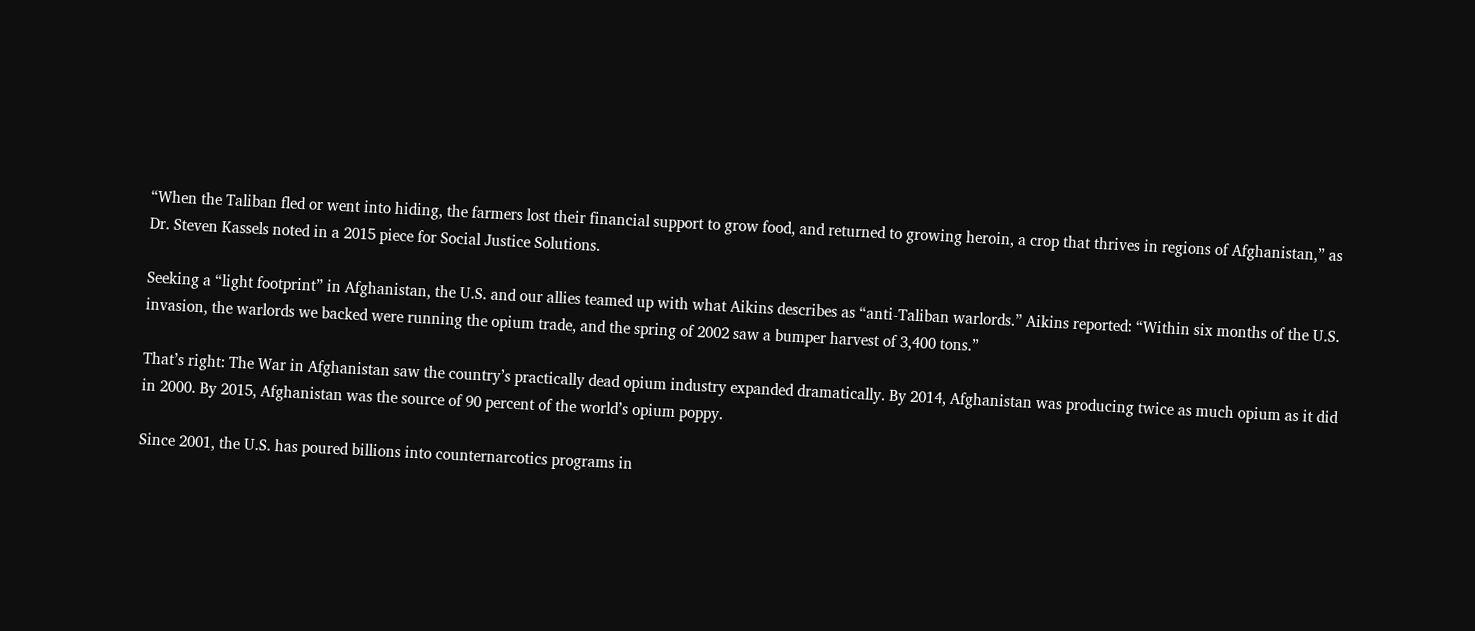“When the Taliban fled or went into hiding, the farmers lost their financial support to grow food, and returned to growing heroin, a crop that thrives in regions of Afghanistan,” as Dr. Steven Kassels noted in a 2015 piece for Social Justice Solutions.

Seeking a “light footprint” in Afghanistan, the U.S. and our allies teamed up with what Aikins describes as “anti-Taliban warlords.” Aikins reported: “Within six months of the U.S. invasion, the warlords we backed were running the opium trade, and the spring of 2002 saw a bumper harvest of 3,400 tons.”

That’s right: The War in Afghanistan saw the country’s practically dead opium industry expanded dramatically. By 2014, Afghanistan was producing twice as much opium as it did in 2000. By 2015, Afghanistan was the source of 90 percent of the world’s opium poppy.

Since 2001, the U.S. has poured billions into counternarcotics programs in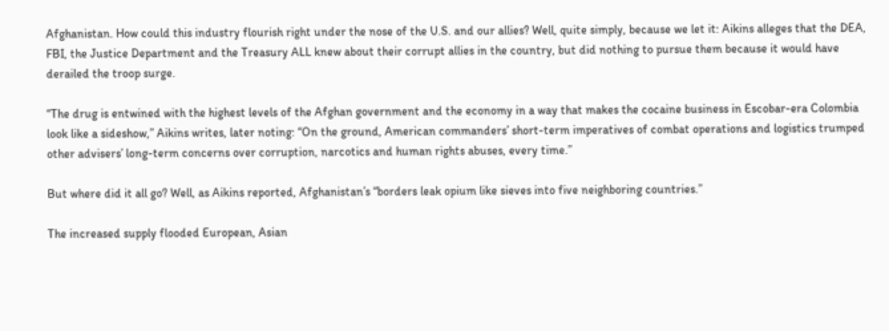Afghanistan. How could this industry flourish right under the nose of the U.S. and our allies? Well, quite simply, because we let it: Aikins alleges that the DEA, FBI, the Justice Department and the Treasury ALL knew about their corrupt allies in the country, but did nothing to pursue them because it would have derailed the troop surge.

“The drug is entwined with the highest levels of the Afghan government and the economy in a way that makes the cocaine business in Escobar-era Colombia look like a sideshow,” Aikins writes, later noting: “On the ground, American commanders’ short-term imperatives of combat operations and logistics trumped other advisers’ long-term concerns over corruption, narcotics and human rights abuses, every time.”

But where did it all go? Well, as Aikins reported, Afghanistan’s “borders leak opium like sieves into five neighboring countries.”

The increased supply flooded European, Asian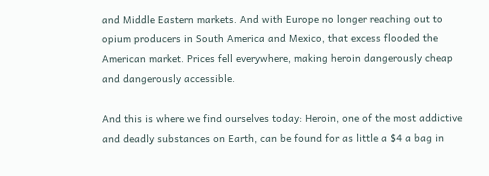and Middle Eastern markets. And with Europe no longer reaching out to opium producers in South America and Mexico, that excess flooded the American market. Prices fell everywhere, making heroin dangerously cheap and dangerously accessible.

And this is where we find ourselves today: Heroin, one of the most addictive and deadly substances on Earth, can be found for as little a $4 a bag in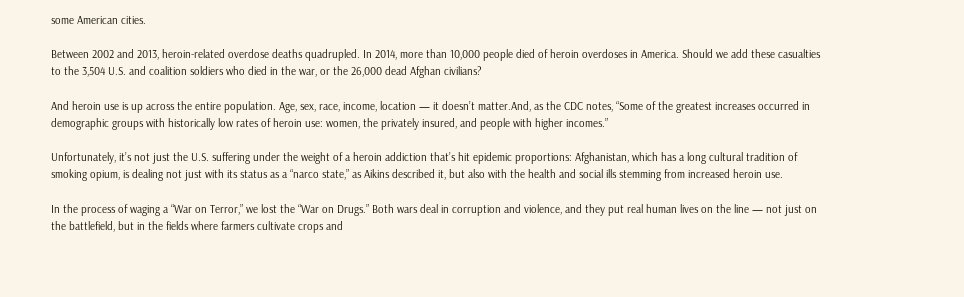some American cities.

Between 2002 and 2013, heroin-related overdose deaths quadrupled. In 2014, more than 10,000 people died of heroin overdoses in America. Should we add these casualties to the 3,504 U.S. and coalition soldiers who died in the war, or the 26,000 dead Afghan civilians?

And heroin use is up across the entire population. Age, sex, race, income, location — it doesn’t matter.And, as the CDC notes, “Some of the greatest increases occurred in demographic groups with historically low rates of heroin use: women, the privately insured, and people with higher incomes.”

Unfortunately, it’s not just the U.S. suffering under the weight of a heroin addiction that’s hit epidemic proportions: Afghanistan, which has a long cultural tradition of smoking opium, is dealing not just with its status as a “narco state,” as Aikins described it, but also with the health and social ills stemming from increased heroin use.

In the process of waging a “War on Terror,” we lost the “War on Drugs.” Both wars deal in corruption and violence, and they put real human lives on the line — not just on the battlefield, but in the fields where farmers cultivate crops and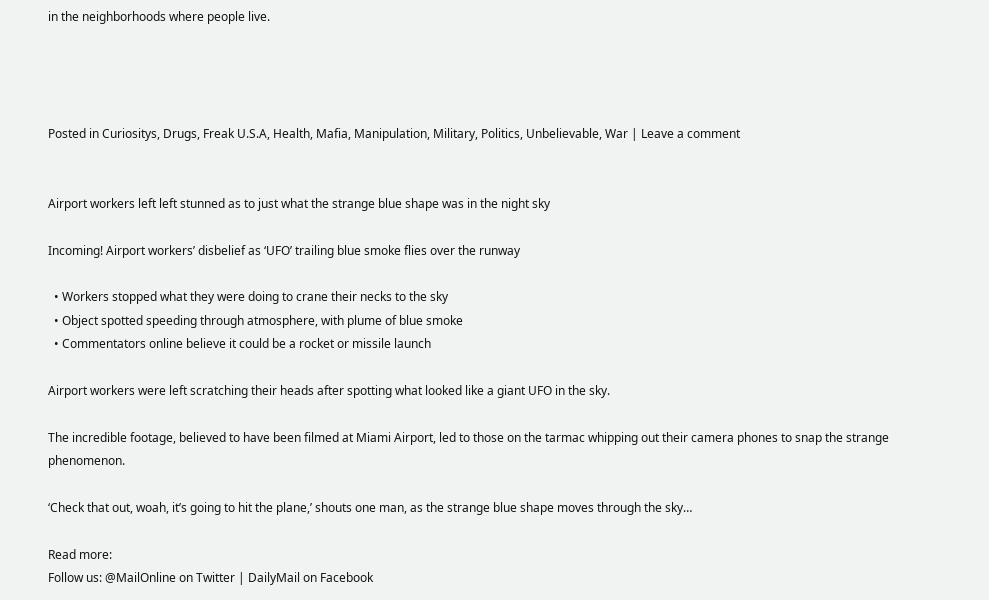in the neighborhoods where people live.




Posted in Curiositys, Drugs, Freak U.S.A, Health, Mafia, Manipulation, Military, Politics, Unbelievable, War | Leave a comment


Airport workers left left stunned as to just what the strange blue shape was in the night sky

Incoming! Airport workers’ disbelief as ‘UFO’ trailing blue smoke flies over the runway

  • Workers stopped what they were doing to crane their necks to the sky
  • Object spotted speeding through atmosphere, with plume of blue smoke
  • Commentators online believe it could be a rocket or missile launch

Airport workers were left scratching their heads after spotting what looked like a giant UFO in the sky.

The incredible footage, believed to have been filmed at Miami Airport, led to those on the tarmac whipping out their camera phones to snap the strange phenomenon.

‘Check that out, woah, it’s going to hit the plane,’ shouts one man, as the strange blue shape moves through the sky…

Read more:
Follow us: @MailOnline on Twitter | DailyMail on Facebook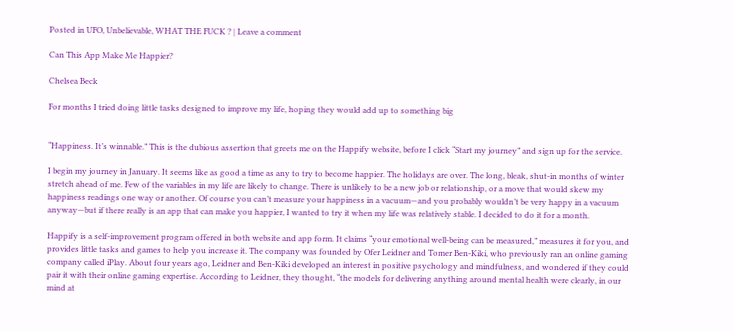Posted in UFO, Unbelievable, WHAT THE FUCK ? | Leave a comment

Can This App Make Me Happier?

Chelsea Beck

For months I tried doing little tasks designed to improve my life, hoping they would add up to something big


“Happiness. It’s winnable.” This is the dubious assertion that greets me on the Happify website, before I click “Start my journey” and sign up for the service.

I begin my journey in January. It seems like as good a time as any to try to become happier. The holidays are over. The long, bleak, shut-in months of winter stretch ahead of me. Few of the variables in my life are likely to change. There is unlikely to be a new job or relationship, or a move that would skew my happiness readings one way or another. Of course you can’t measure your happiness in a vacuum—and you probably wouldn’t be very happy in a vacuum anyway—but if there really is an app that can make you happier, I wanted to try it when my life was relatively stable. I decided to do it for a month.

Happify is a self-improvement program offered in both website and app form. It claims “your emotional well-being can be measured,” measures it for you, and provides little tasks and games to help you increase it. The company was founded by Ofer Leidner and Tomer Ben-Kiki, who previously ran an online gaming company called iPlay. About four years ago, Leidner and Ben-Kiki developed an interest in positive psychology and mindfulness, and wondered if they could pair it with their online gaming expertise. According to Leidner, they thought, “the models for delivering anything around mental health were clearly, in our mind at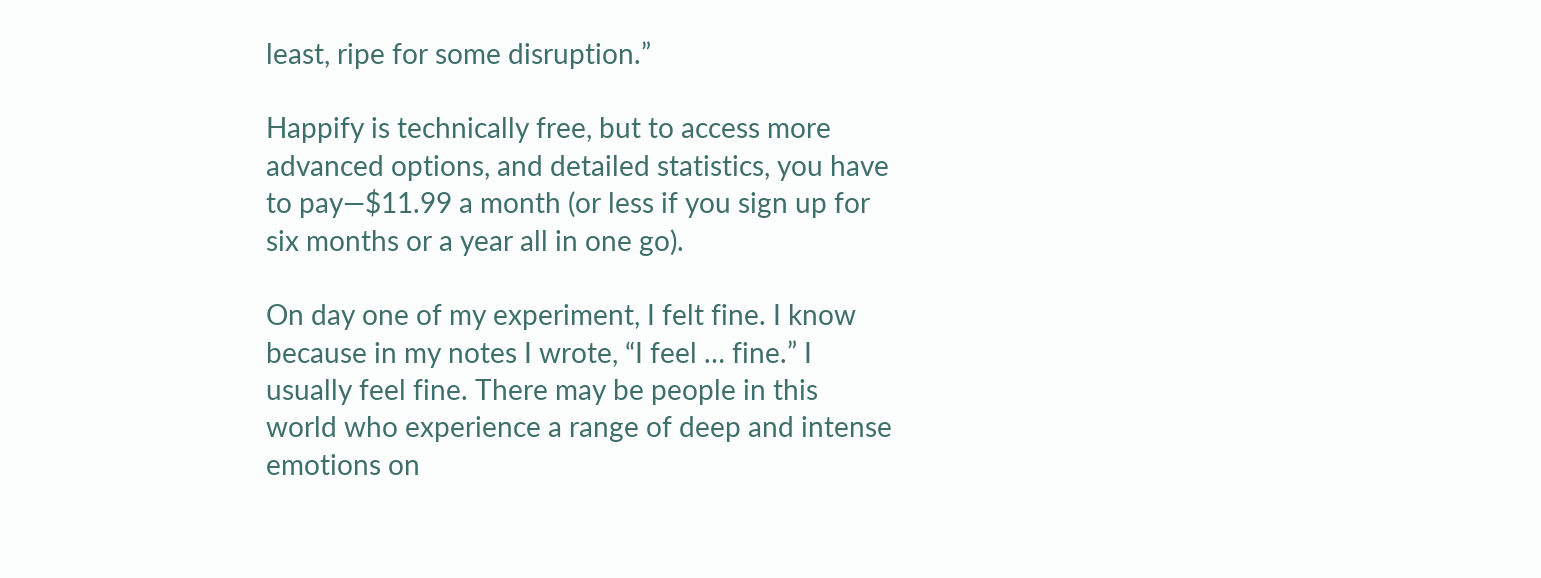least, ripe for some disruption.”

Happify is technically free, but to access more advanced options, and detailed statistics, you have to pay—$11.99 a month (or less if you sign up for six months or a year all in one go).

On day one of my experiment, I felt fine. I know because in my notes I wrote, “I feel … fine.” I usually feel fine. There may be people in this world who experience a range of deep and intense emotions on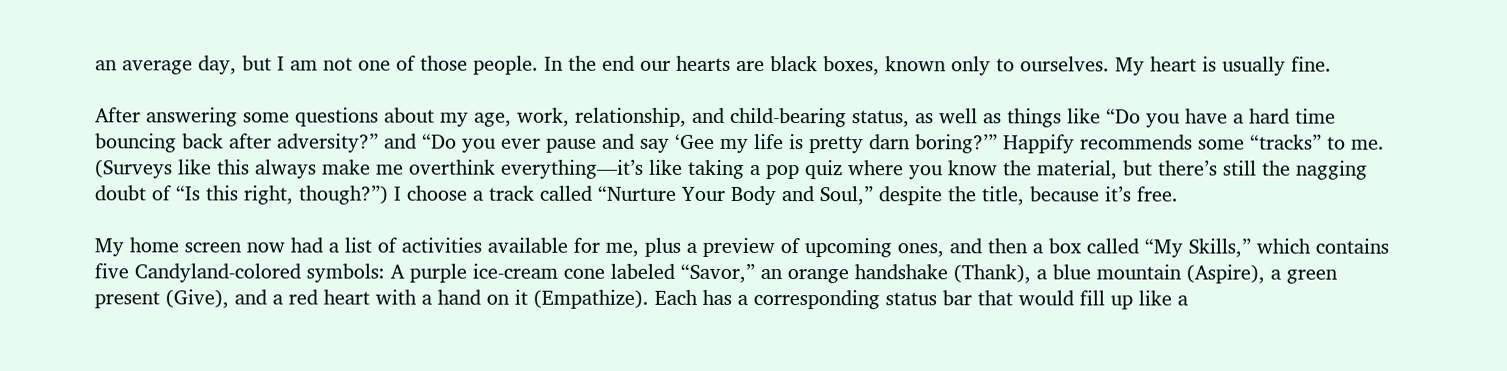an average day, but I am not one of those people. In the end our hearts are black boxes, known only to ourselves. My heart is usually fine.

After answering some questions about my age, work, relationship, and child-bearing status, as well as things like “Do you have a hard time bouncing back after adversity?” and “Do you ever pause and say ‘Gee my life is pretty darn boring?’” Happify recommends some “tracks” to me. (Surveys like this always make me overthink everything—it’s like taking a pop quiz where you know the material, but there’s still the nagging doubt of “Is this right, though?”) I choose a track called “Nurture Your Body and Soul,” despite the title, because it’s free.

My home screen now had a list of activities available for me, plus a preview of upcoming ones, and then a box called “My Skills,” which contains five Candyland-colored symbols: A purple ice-cream cone labeled “Savor,” an orange handshake (Thank), a blue mountain (Aspire), a green present (Give), and a red heart with a hand on it (Empathize). Each has a corresponding status bar that would fill up like a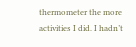thermometer the more activities I did. I hadn’t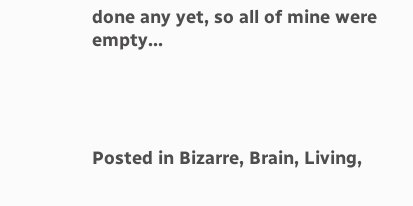done any yet, so all of mine were empty…




Posted in Bizarre, Brain, Living,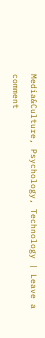Media&Culture, Psychology, Technology | Leave a comment